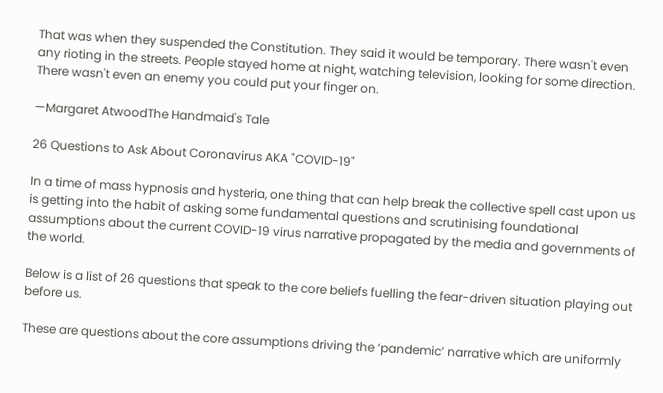That was when they suspended the Constitution. They said it would be temporary. There wasn't even any rioting in the streets. People stayed home at night, watching television, looking for some direction. There wasn't even an enemy you could put your finger on.

—Margaret AtwoodThe Handmaid's Tale

26 Questions to Ask About Coronavirus AKA "COVID-19"

In a time of mass hypnosis and hysteria, one thing that can help break the collective spell cast upon us is getting into the habit of asking some fundamental questions and scrutinising foundational assumptions about the current COVID-19 virus narrative propagated by the media and governments of the world.

Below is a list of 26 questions that speak to the core beliefs fuelling the fear-driven situation playing out before us.

These are questions about the core assumptions driving the ‘pandemic’ narrative which are uniformly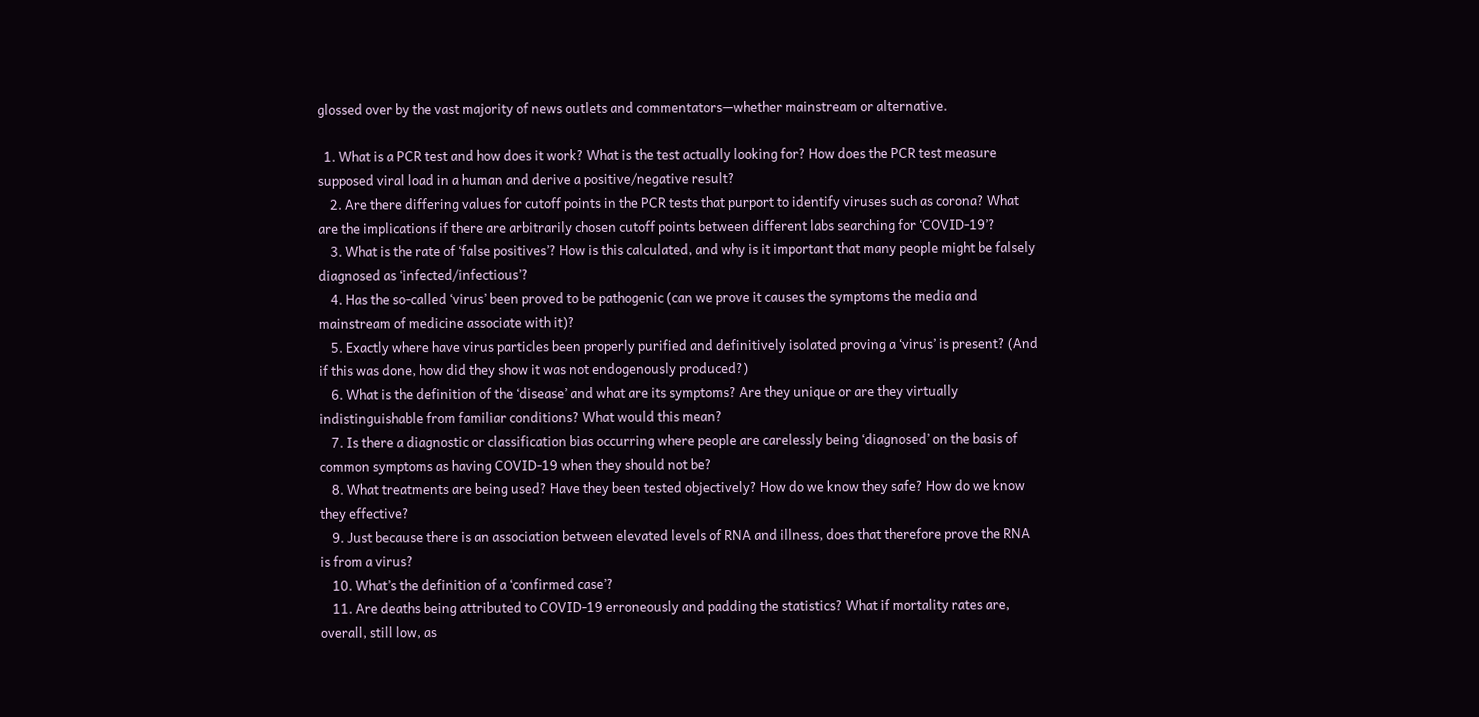glossed over by the vast majority of news outlets and commentators—whether mainstream or alternative.

  1. What is a PCR test and how does it work? What is the test actually looking for? How does the PCR test measure supposed viral load in a human and derive a positive/negative result?
    2. Are there differing values for cutoff points in the PCR tests that purport to identify viruses such as corona? What are the implications if there are arbitrarily chosen cutoff points between different labs searching for ‘COVID-19’?
    3. What is the rate of ‘false positives’? How is this calculated, and why is it important that many people might be falsely diagnosed as ‘infected/infectious’?
    4. Has the so-called ‘virus’ been proved to be pathogenic (can we prove it causes the symptoms the media and mainstream of medicine associate with it)?
    5. Exactly where have virus particles been properly purified and definitively isolated proving a ‘virus’ is present? (And if this was done, how did they show it was not endogenously produced?)
    6. What is the definition of the ‘disease’ and what are its symptoms? Are they unique or are they virtually indistinguishable from familiar conditions? What would this mean?
    7. Is there a diagnostic or classification bias occurring where people are carelessly being ‘diagnosed’ on the basis of common symptoms as having COVID-19 when they should not be?
    8. What treatments are being used? Have they been tested objectively? How do we know they safe? How do we know they effective?
    9. Just because there is an association between elevated levels of RNA and illness, does that therefore prove the RNA is from a virus?
    10. What’s the definition of a ‘confirmed case’?
    11. Are deaths being attributed to COVID-19 erroneously and padding the statistics? What if mortality rates are, overall, still low, as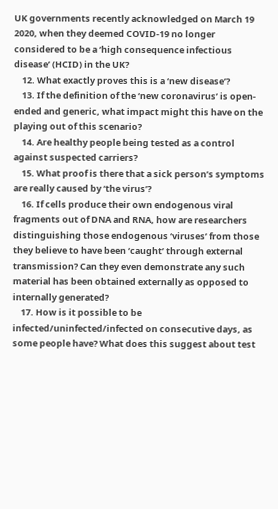UK governments recently acknowledged on March 19 2020, when they deemed COVID-19 no longer considered to be a ‘high consequence infectious disease’ (HCID) in the UK?
    12. What exactly proves this is a ‘new disease’?
    13. If the definition of the ‘new coronavirus’ is open-ended and generic, what impact might this have on the playing out of this scenario?
    14. Are healthy people being tested as a control against suspected carriers?
    15. What proof is there that a sick person’s symptoms are really caused by ‘the virus’?
    16. If cells produce their own endogenous viral fragments out of DNA and RNA, how are researchers distinguishing those endogenous ‘viruses’ from those they believe to have been ‘caught’ through external transmission? Can they even demonstrate any such material has been obtained externally as opposed to internally generated?
    17. How is it possible to be infected/uninfected/infected on consecutive days, as some people have? What does this suggest about test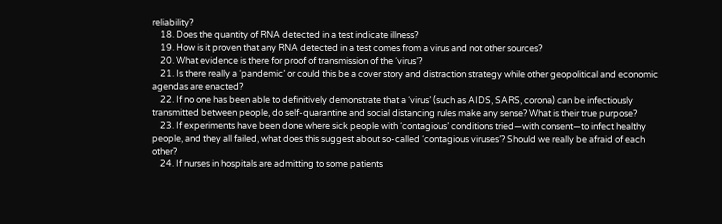reliability?
    18. Does the quantity of RNA detected in a test indicate illness?
    19. How is it proven that any RNA detected in a test comes from a virus and not other sources?
    20. What evidence is there for proof of transmission of the ‘virus’?
    21. Is there really a ‘pandemic’ or could this be a cover story and distraction strategy while other geopolitical and economic agendas are enacted?
    22. If no one has been able to definitively demonstrate that a ‘virus’ (such as AIDS, SARS, corona) can be infectiously transmitted between people, do self-quarantine and social distancing rules make any sense? What is their true purpose?
    23. If experiments have been done where sick people with ‘contagious’ conditions tried—with consent—to infect healthy people, and they all failed, what does this suggest about so-called ‘contagious viruses’? Should we really be afraid of each other?
    24. If nurses in hospitals are admitting to some patients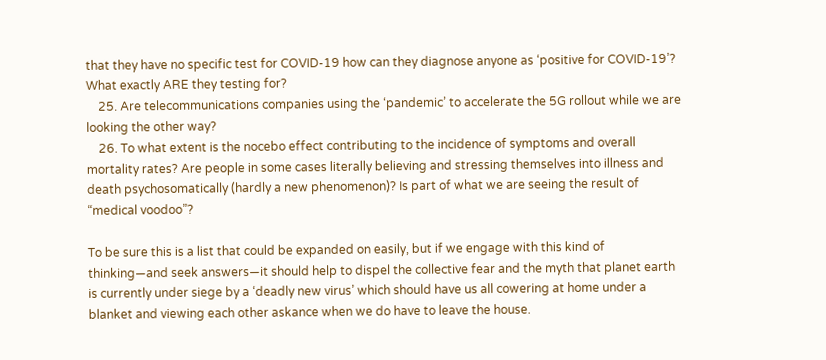that they have no specific test for COVID-19 how can they diagnose anyone as ‘positive for COVID-19’? What exactly ARE they testing for?
    25. Are telecommunications companies using the ‘pandemic’ to accelerate the 5G rollout while we are looking the other way?
    26. To what extent is the nocebo effect contributing to the incidence of symptoms and overall mortality rates? Are people in some cases literally believing and stressing themselves into illness and death psychosomatically (hardly a new phenomenon)? Is part of what we are seeing the result of “medical voodoo”?

To be sure this is a list that could be expanded on easily, but if we engage with this kind of thinking—and seek answers—it should help to dispel the collective fear and the myth that planet earth is currently under siege by a ‘deadly new virus’ which should have us all cowering at home under a blanket and viewing each other askance when we do have to leave the house.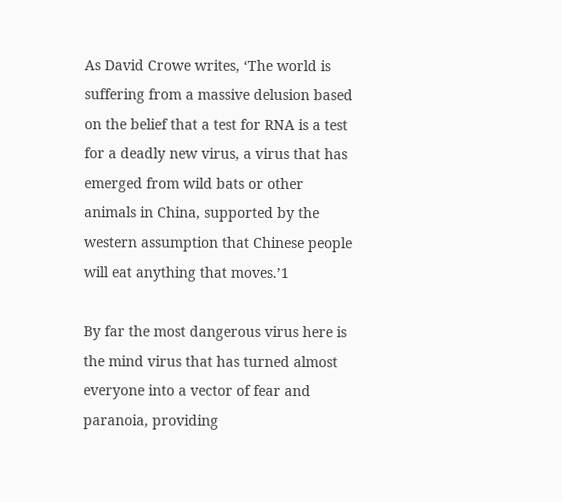As David Crowe writes, ‘The world is suffering from a massive delusion based on the belief that a test for RNA is a test for a deadly new virus, a virus that has emerged from wild bats or other animals in China, supported by the western assumption that Chinese people will eat anything that moves.’1

By far the most dangerous virus here is the mind virus that has turned almost everyone into a vector of fear and paranoia, providing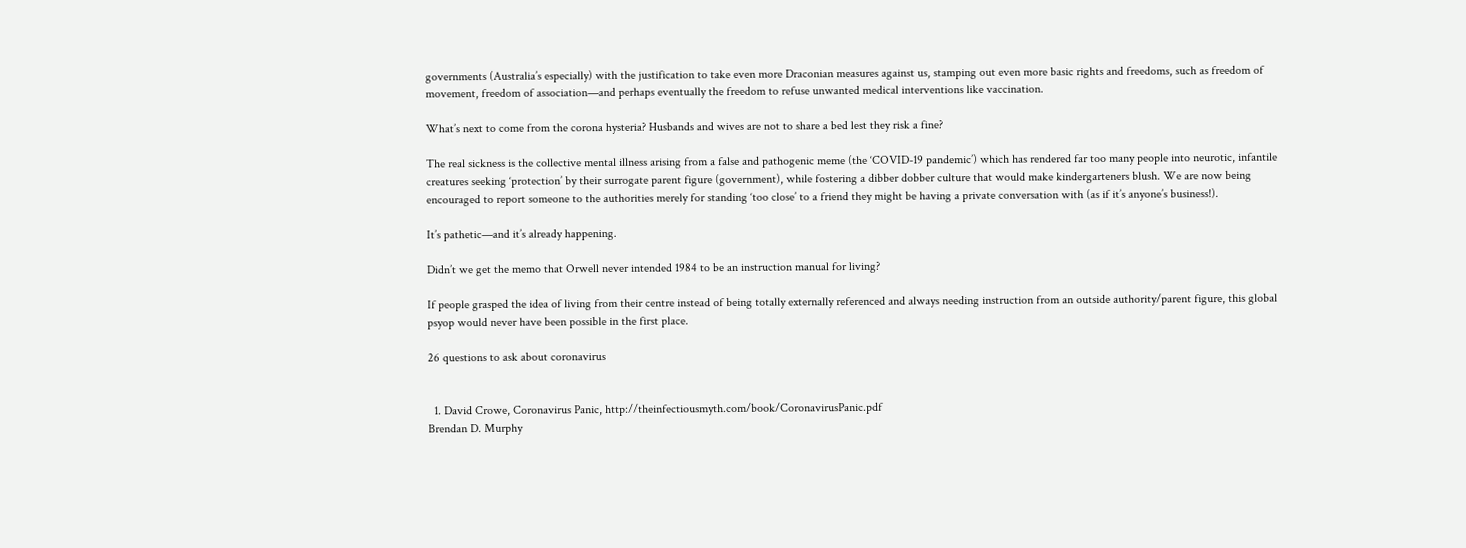governments (Australia’s especially) with the justification to take even more Draconian measures against us, stamping out even more basic rights and freedoms, such as freedom of movement, freedom of association—and perhaps eventually the freedom to refuse unwanted medical interventions like vaccination.

What’s next to come from the corona hysteria? Husbands and wives are not to share a bed lest they risk a fine?

The real sickness is the collective mental illness arising from a false and pathogenic meme (the ‘COVID-19 pandemic’) which has rendered far too many people into neurotic, infantile creatures seeking ‘protection’ by their surrogate parent figure (government), while fostering a dibber dobber culture that would make kindergarteners blush. We are now being encouraged to report someone to the authorities merely for standing ‘too close’ to a friend they might be having a private conversation with (as if it’s anyone’s business!).

It’s pathetic—and it’s already happening.

Didn’t we get the memo that Orwell never intended 1984 to be an instruction manual for living?

If people grasped the idea of living from their centre instead of being totally externally referenced and always needing instruction from an outside authority/parent figure, this global psyop would never have been possible in the first place.

26 questions to ask about coronavirus


  1. David Crowe, Coronavirus Panic, http://theinfectiousmyth.com/book/CoronavirusPanic.pdf
Brendan D. Murphy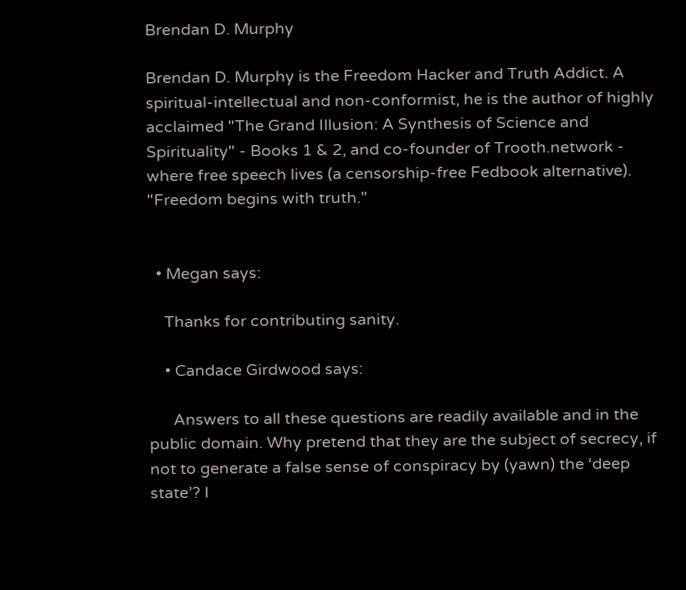Brendan D. Murphy

Brendan D. Murphy is the Freedom Hacker and Truth Addict. A spiritual-intellectual and non-conformist, he is the author of highly acclaimed "The Grand Illusion: A Synthesis of Science and Spirituality" - Books 1 & 2, and co-founder of Trooth.network - where free speech lives (a censorship-free Fedbook alternative). "Freedom begins with truth."


  • Megan says:

    Thanks for contributing sanity.

    • Candace Girdwood says:

      Answers to all these questions are readily available and in the public domain. Why pretend that they are the subject of secrecy, if not to generate a false sense of conspiracy by (yawn) the ‘deep state’? I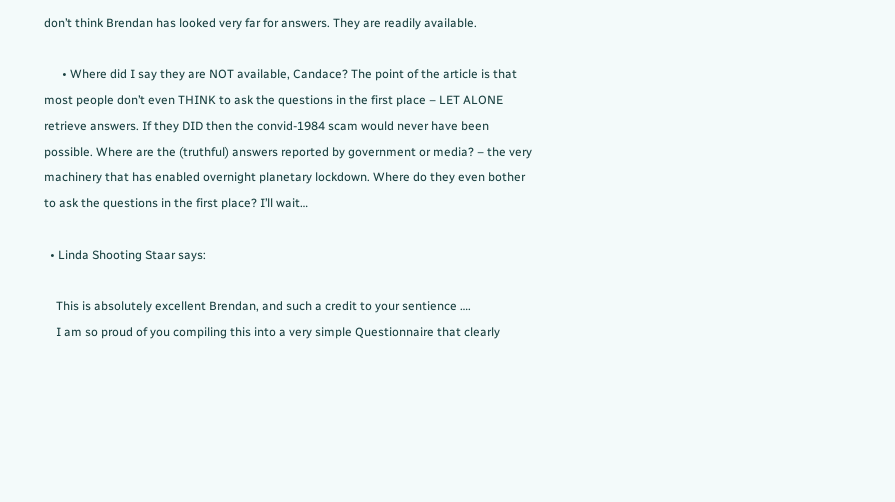don’t think Brendan has looked very far for answers. They are readily available.

      • Where did I say they are NOT available, Candace? The point of the article is that most people don’t even THINK to ask the questions in the first place – LET ALONE retrieve answers. If they DID then the convid-1984 scam would never have been possible. Where are the (truthful) answers reported by government or media? – the very machinery that has enabled overnight planetary lockdown. Where do they even bother to ask the questions in the first place? I’ll wait…

  • Linda Shooting Staar says:

    This is absolutely excellent Brendan, and such a credit to your sentience ….
    I am so proud of you compiling this into a very simple Questionnaire that clearly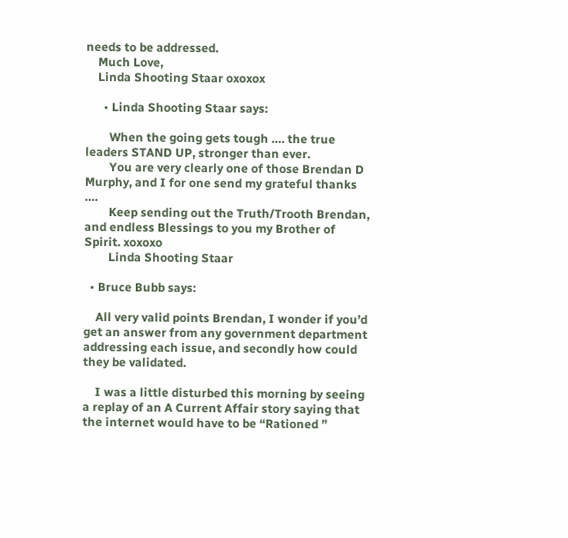needs to be addressed.
    Much Love,
    Linda Shooting Staar oxoxox

      • Linda Shooting Staar says:

        When the going gets tough …. the true leaders STAND UP, stronger than ever.
        You are very clearly one of those Brendan D Murphy, and I for one send my grateful thanks ….
        Keep sending out the Truth/Trooth Brendan, and endless Blessings to you my Brother of Spirit. xoxoxo
        Linda Shooting Staar

  • Bruce Bubb says:

    All very valid points Brendan, I wonder if you’d get an answer from any government department addressing each issue, and secondly how could they be validated.

    I was a little disturbed this morning by seeing a replay of an A Current Affair story saying that the internet would have to be “Rationed ”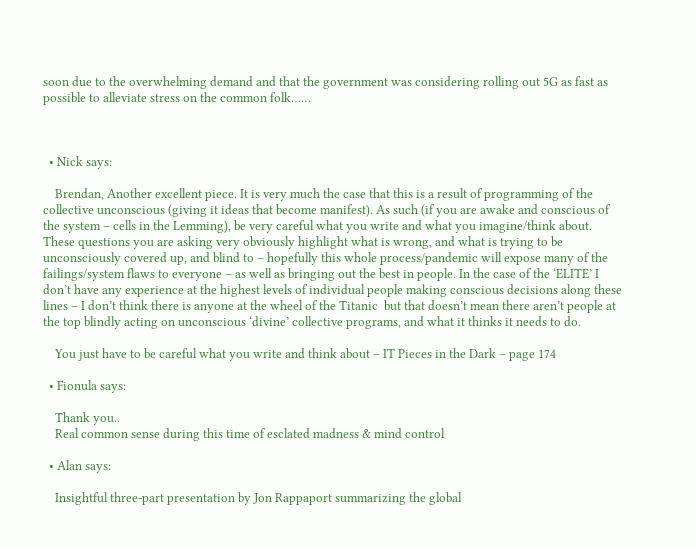soon due to the overwhelming demand and that the government was considering rolling out 5G as fast as possible to alleviate stress on the common folk……



  • Nick says:

    Brendan, Another excellent piece. It is very much the case that this is a result of programming of the collective unconscious (giving it ideas that become manifest). As such (if you are awake and conscious of the system – cells in the Lemming), be very careful what you write and what you imagine/think about. These questions you are asking very obviously highlight what is wrong, and what is trying to be unconsciously covered up, and blind to – hopefully this whole process/pandemic will expose many of the failings/system flaws to everyone – as well as bringing out the best in people. In the case of the ‘ELITE’ I don’t have any experience at the highest levels of individual people making conscious decisions along these lines – I don’t think there is anyone at the wheel of the Titanic  but that doesn’t mean there aren’t people at the top blindly acting on unconscious ‘divine’ collective programs, and what it thinks it needs to do.

    You just have to be careful what you write and think about – IT Pieces in the Dark – page 174

  • Fionula says:

    Thank you..
    Real common sense during this time of esclated madness & mind control

  • Alan says:

    Insightful three-part presentation by Jon Rappaport summarizing the global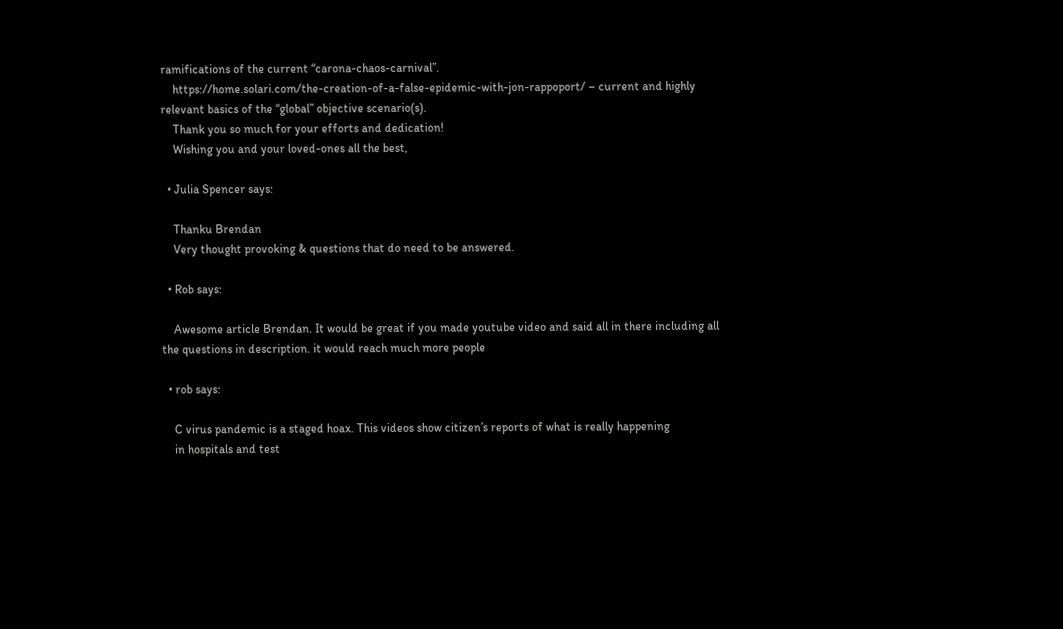ramifications of the current “carona-chaos-carnival”.
    https://home.solari.com/the-creation-of-a-false-epidemic-with-jon-rappoport/ – current and highly relevant basics of the “global” objective scenario(s).
    Thank you so much for your efforts and dedication!
    Wishing you and your loved-ones all the best,

  • Julia Spencer says:

    Thanku Brendan
    Very thought provoking & questions that do need to be answered.

  • Rob says:

    Awesome article Brendan. It would be great if you made youtube video and said all in there including all the questions in description. it would reach much more people

  • rob says:

    C virus pandemic is a staged hoax. This videos show citizen’s reports of what is really happening
    in hospitals and test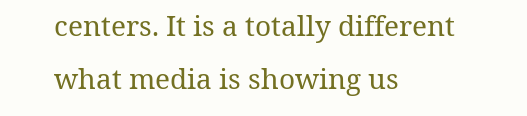centers. It is a totally different what media is showing us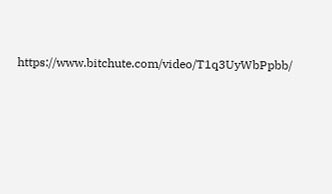https://www.bitchute.com/video/T1q3UyWbPpbb/